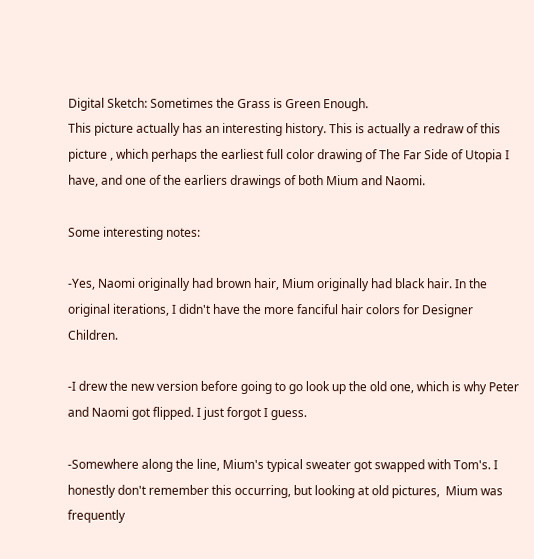Digital Sketch: Sometimes the Grass is Green Enough.
This picture actually has an interesting history. This is actually a redraw of this picture , which perhaps the earliest full color drawing of The Far Side of Utopia I have, and one of the earliers drawings of both Mium and Naomi.

Some interesting notes:

-Yes, Naomi originally had brown hair, Mium originally had black hair. In the original iterations, I didn't have the more fanciful hair colors for Designer Children.

-I drew the new version before going to go look up the old one, which is why Peter and Naomi got flipped. I just forgot I guess.

-Somewhere along the line, Mium's typical sweater got swapped with Tom's. I honestly don't remember this occurring, but looking at old pictures,  Mium was frequently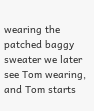wearing the patched baggy sweater we later see Tom wearing, and Tom starts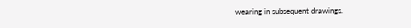wearing in subsequent drawings.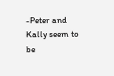-Peter and Kally seem to be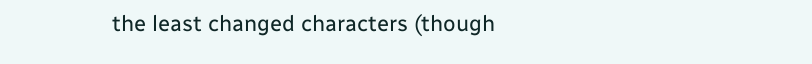the least changed characters (though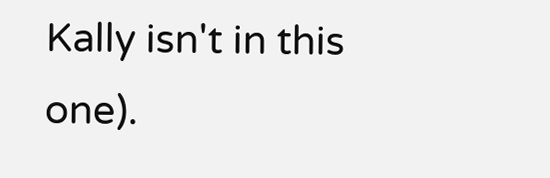Kally isn't in this one).